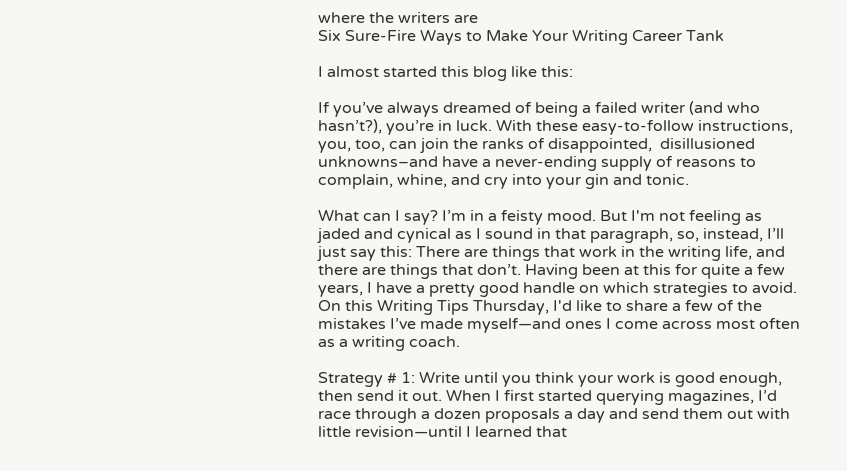where the writers are
Six Sure-Fire Ways to Make Your Writing Career Tank

I almost started this blog like this:

If you’ve always dreamed of being a failed writer (and who hasn’t?), you’re in luck. With these easy-to-follow instructions, you, too, can join the ranks of disappointed,  disillusioned  unknowns–and have a never-ending supply of reasons to complain, whine, and cry into your gin and tonic.

What can I say? I’m in a feisty mood. But I'm not feeling as jaded and cynical as I sound in that paragraph, so, instead, I’ll just say this: There are things that work in the writing life, and there are things that don’t. Having been at this for quite a few years, I have a pretty good handle on which strategies to avoid. On this Writing Tips Thursday, I'd like to share a few of the mistakes I’ve made myself—and ones I come across most often as a writing coach.

Strategy # 1: Write until you think your work is good enough, then send it out. When I first started querying magazines, I’d race through a dozen proposals a day and send them out with little revision—until I learned that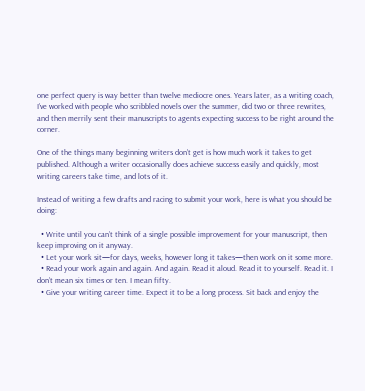one perfect query is way better than twelve mediocre ones. Years later, as a writing coach, I’ve worked with people who scribbled novels over the summer, did two or three rewrites, and then merrily sent their manuscripts to agents expecting success to be right around the corner.

One of the things many beginning writers don’t get is how much work it takes to get published. Although a writer occasionally does achieve success easily and quickly, most writing careers take time, and lots of it.

Instead of writing a few drafts and racing to submit your work, here is what you should be doing:

  • Write until you can’t think of a single possible improvement for your manuscript, then keep improving on it anyway.
  • Let your work sit—for days, weeks, however long it takes—then work on it some more.
  • Read your work again and again. And again. Read it aloud. Read it to yourself. Read it. I don’t mean six times or ten. I mean fifty.
  • Give your writing career time. Expect it to be a long process. Sit back and enjoy the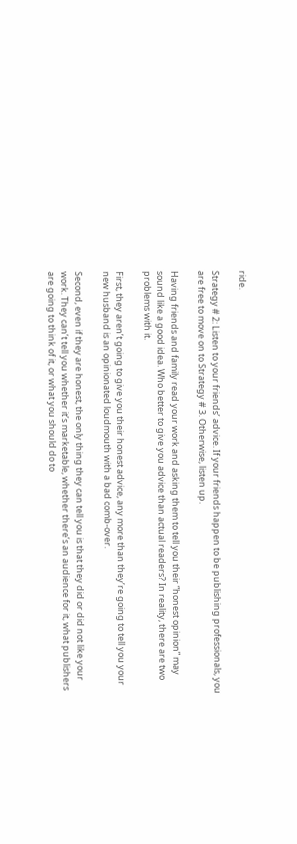ride.

Strategy # 2: Listen to your friends’ advice. If your friends happen to be publishing professionals, you are free to move on to Strategy # 3. Otherwise, listen up.

Having friends and family read your work and asking them to tell you their “honest opinion” may sound like a good idea. Who better to give you advice than actual readers? In reality, there are two problems with it.

First, they aren’t going to give you their honest advice, any more than they’re going to tell you your new husband is an opinionated loudmouth with a bad comb-over.

Second, even if they are honest, the only thing they can tell you is that they did or did not like your work. They can’t tell you whether it’s marketable, whether there’s an audience for it, what publishers are going to think of it, or what you should do to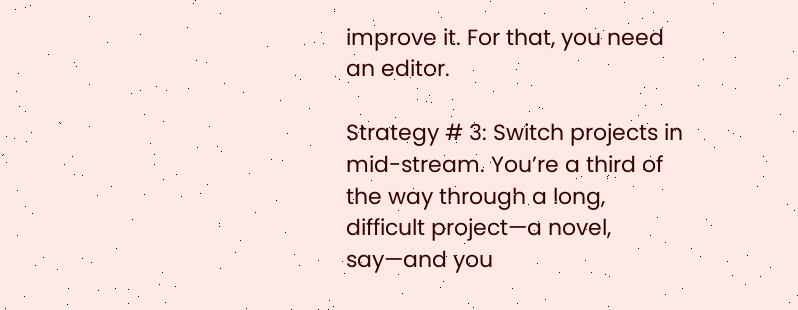improve it. For that, you need an editor.

Strategy # 3: Switch projects in mid-stream. You’re a third of the way through a long, difficult project—a novel, say—and you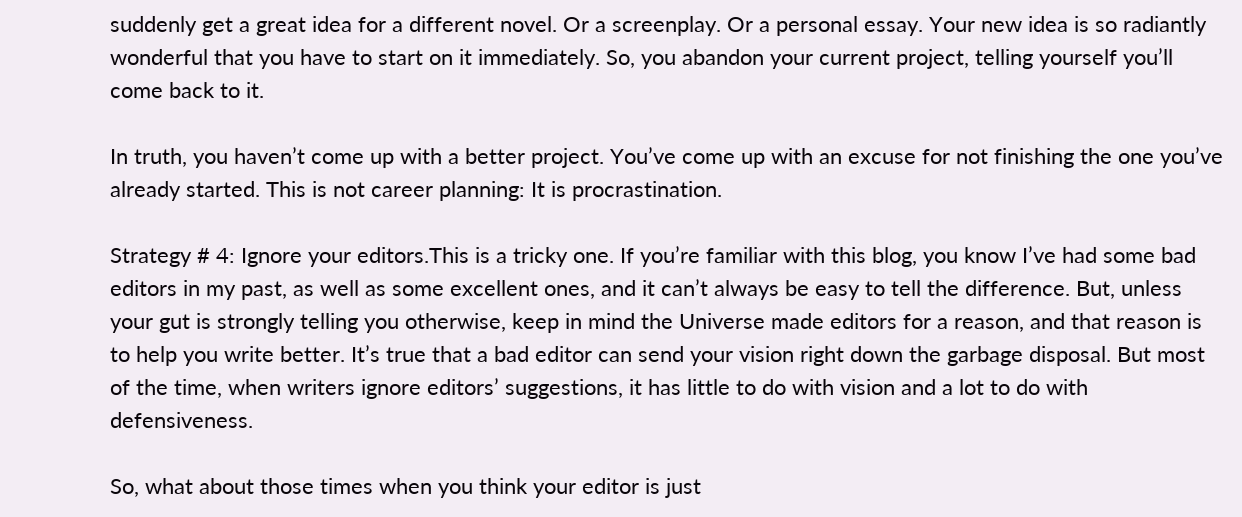suddenly get a great idea for a different novel. Or a screenplay. Or a personal essay. Your new idea is so radiantly wonderful that you have to start on it immediately. So, you abandon your current project, telling yourself you’ll come back to it.

In truth, you haven’t come up with a better project. You’ve come up with an excuse for not finishing the one you’ve already started. This is not career planning: It is procrastination.

Strategy # 4: Ignore your editors.This is a tricky one. If you’re familiar with this blog, you know I’ve had some bad editors in my past, as well as some excellent ones, and it can’t always be easy to tell the difference. But, unless your gut is strongly telling you otherwise, keep in mind the Universe made editors for a reason, and that reason is to help you write better. It’s true that a bad editor can send your vision right down the garbage disposal. But most of the time, when writers ignore editors’ suggestions, it has little to do with vision and a lot to do with defensiveness.

So, what about those times when you think your editor is just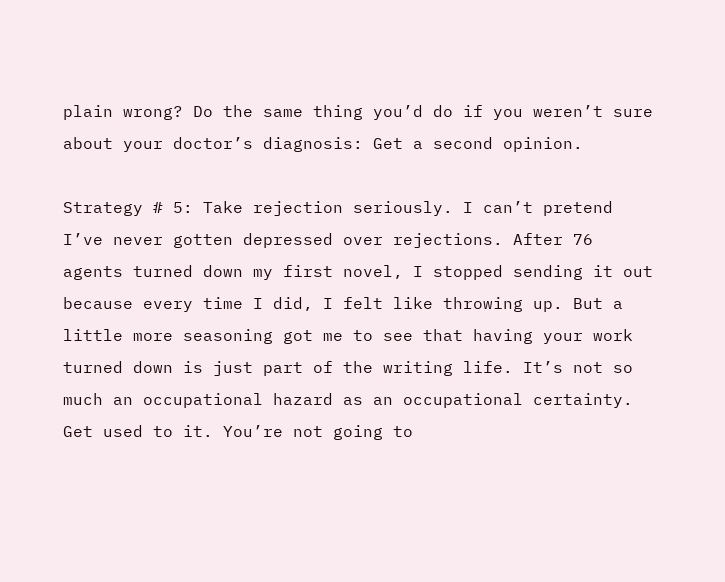plain wrong? Do the same thing you’d do if you weren’t sure about your doctor’s diagnosis: Get a second opinion.

Strategy # 5: Take rejection seriously. I can’t pretend I’ve never gotten depressed over rejections. After 76 agents turned down my first novel, I stopped sending it out because every time I did, I felt like throwing up. But a little more seasoning got me to see that having your work turned down is just part of the writing life. It’s not so much an occupational hazard as an occupational certainty. Get used to it. You’re not going to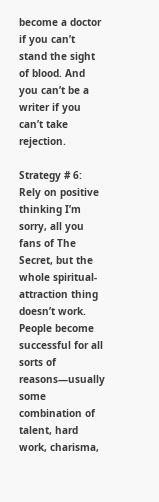become a doctor if you can’t stand the sight of blood. And you can’t be a writer if you can’t take rejection.

Strategy # 6: Rely on positive thinking I’m sorry, all you fans of The Secret, but the whole spiritual-attraction thing doesn’t work. People become successful for all sorts of reasons—usually some combination of talent, hard work, charisma,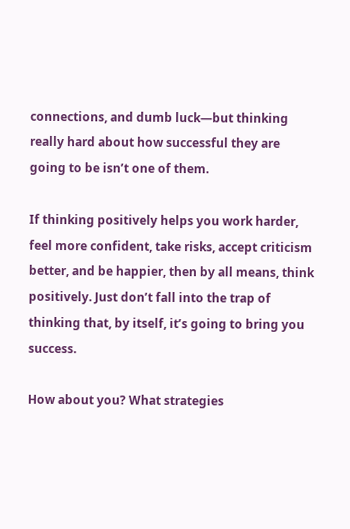connections, and dumb luck—but thinking really hard about how successful they are going to be isn’t one of them.

If thinking positively helps you work harder, feel more confident, take risks, accept criticism better, and be happier, then by all means, think positively. Just don’t fall into the trap of thinking that, by itself, it’s going to bring you success.

How about you? What strategies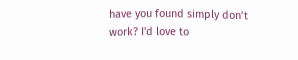have you found simply don’t work? I'd love to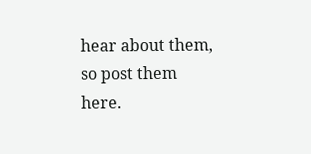hear about them, so post them here.